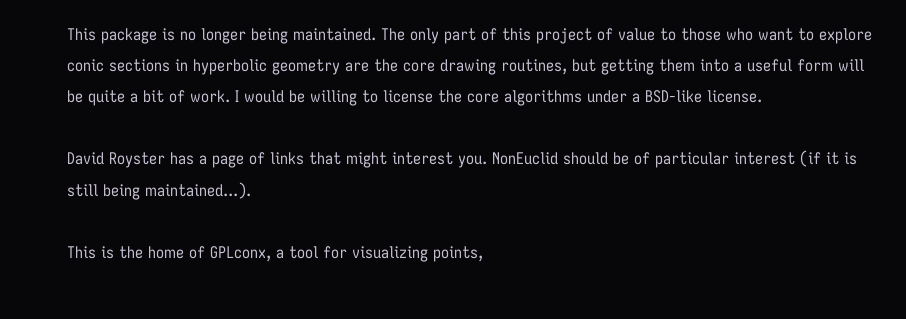This package is no longer being maintained. The only part of this project of value to those who want to explore conic sections in hyperbolic geometry are the core drawing routines, but getting them into a useful form will be quite a bit of work. I would be willing to license the core algorithms under a BSD-like license.

David Royster has a page of links that might interest you. NonEuclid should be of particular interest (if it is still being maintained...).

This is the home of GPLconx, a tool for visualizing points,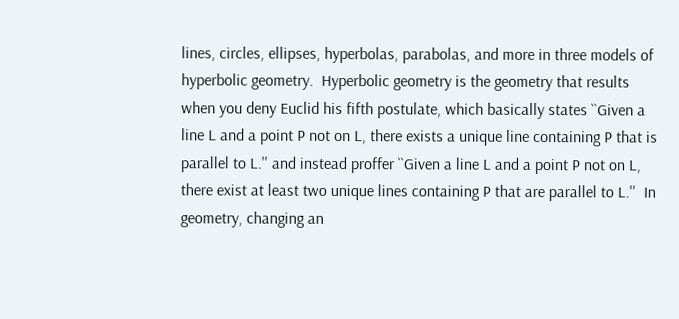lines, circles, ellipses, hyperbolas, parabolas, and more in three models of hyperbolic geometry.  Hyperbolic geometry is the geometry that results when you deny Euclid his fifth postulate, which basically states ``Given a line L and a point P not on L, there exists a unique line containing P that is parallel to L.'' and instead proffer ``Given a line L and a point P not on L, there exist at least two unique lines containing P that are parallel to L.''  In geometry, changing an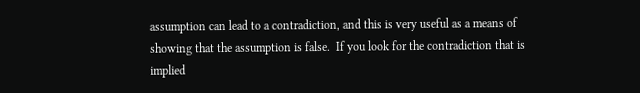assumption can lead to a contradiction, and this is very useful as a means of showing that the assumption is false.  If you look for the contradiction that is implied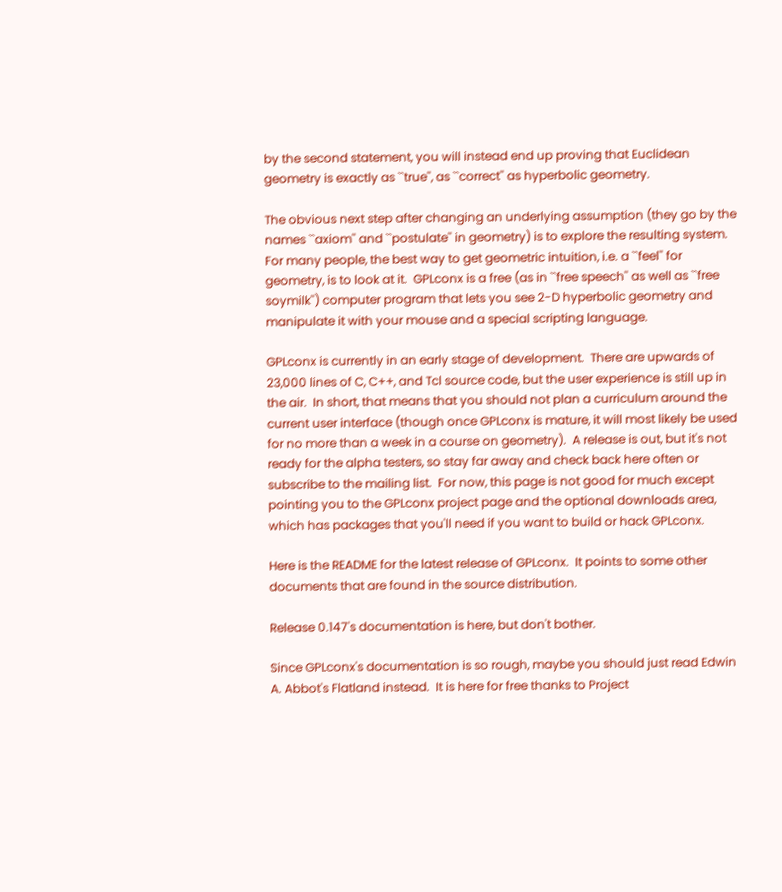by the second statement, you will instead end up proving that Euclidean geometry is exactly as ``true'', as ``correct'' as hyperbolic geometry.

The obvious next step after changing an underlying assumption (they go by the names ``axiom'' and ``postulate'' in geometry) is to explore the resulting system.  For many people, the best way to get geometric intuition, i.e. a ``feel'' for geometry, is to look at it.  GPLconx is a free (as in ``free speech'' as well as ``free soymilk'') computer program that lets you see 2-D hyperbolic geometry and manipulate it with your mouse and a special scripting language.

GPLconx is currently in an early stage of development.  There are upwards of 23,000 lines of C, C++, and Tcl source code, but the user experience is still up in the air.  In short, that means that you should not plan a curriculum around the current user interface (though once GPLconx is mature, it will most likely be used for no more than a week in a course on geometry).  A release is out, but it's not ready for the alpha testers, so stay far away and check back here often or subscribe to the mailing list.  For now, this page is not good for much except pointing you to the GPLconx project page and the optional downloads area, which has packages that you'll need if you want to build or hack GPLconx.

Here is the README for the latest release of GPLconx.  It points to some other documents that are found in the source distribution.

Release 0.147's documentation is here, but don't bother.

Since GPLconx's documentation is so rough, maybe you should just read Edwin A. Abbot's Flatland instead.  It is here for free thanks to Project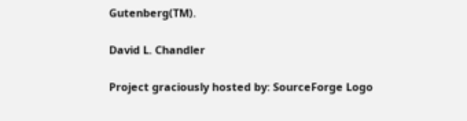Gutenberg(TM).

David L. Chandler

Project graciously hosted by: SourceForge Logo